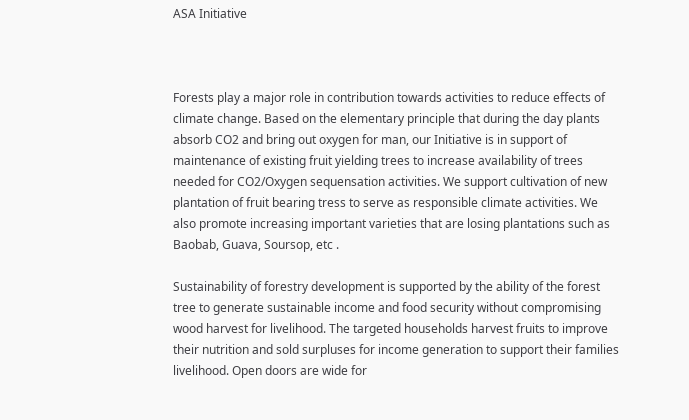ASA Initiative



Forests play a major role in contribution towards activities to reduce effects of climate change. Based on the elementary principle that during the day plants absorb CO2 and bring out oxygen for man, our Initiative is in support of maintenance of existing fruit yielding trees to increase availability of trees needed for CO2/Oxygen sequensation activities. We support cultivation of new plantation of fruit bearing tress to serve as responsible climate activities. We also promote increasing important varieties that are losing plantations such as Baobab, Guava, Soursop, etc .

Sustainability of forestry development is supported by the ability of the forest tree to generate sustainable income and food security without compromising wood harvest for livelihood. The targeted households harvest fruits to improve their nutrition and sold surpluses for income generation to support their families livelihood. Open doors are wide for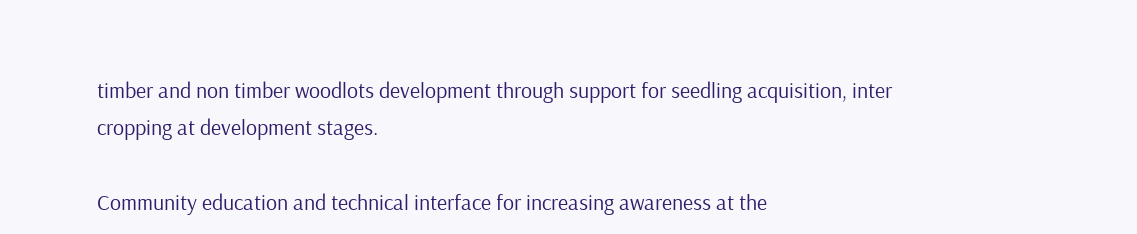timber and non timber woodlots development through support for seedling acquisition, inter cropping at development stages.

Community education and technical interface for increasing awareness at the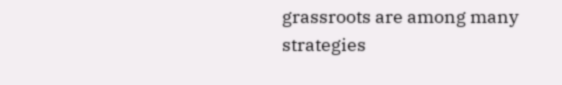grassroots are among many strategies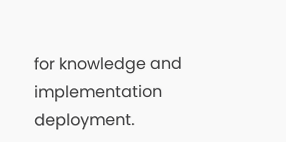for knowledge and implementation deployment.